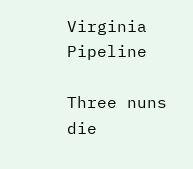Virginia Pipeline

Three nuns die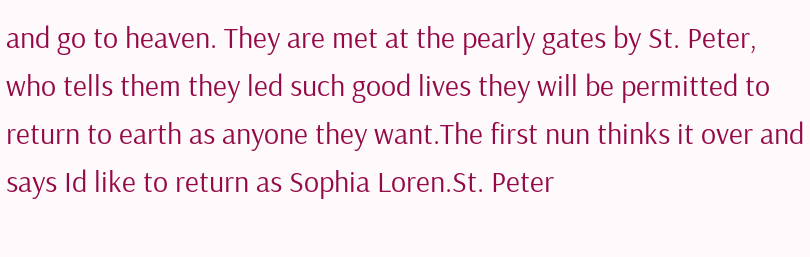and go to heaven. They are met at the pearly gates by St. Peter, who tells them they led such good lives they will be permitted to return to earth as anyone they want.The first nun thinks it over and says Id like to return as Sophia Loren.St. Peter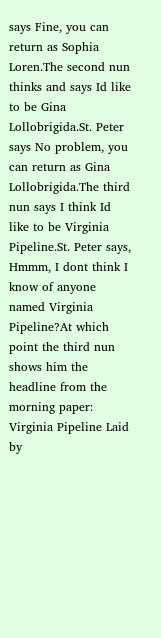says Fine, you can return as Sophia Loren.The second nun thinks and says Id like to be Gina Lollobrigida.St. Peter says No problem, you can return as Gina Lollobrigida.The third nun says I think Id like to be Virginia Pipeline.St. Peter says, Hmmm, I dont think I know of anyone named Virginia Pipeline?At which point the third nun shows him the headline from the morning paper: Virginia Pipeline Laid by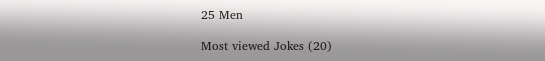25 Men

Most viewed Jokes (20)